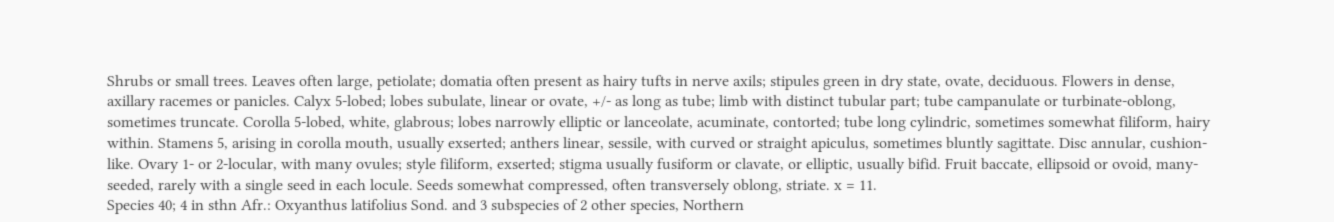Shrubs or small trees. Leaves often large, petiolate; domatia often present as hairy tufts in nerve axils; stipules green in dry state, ovate, deciduous. Flowers in dense, axillary racemes or panicles. Calyx 5-lobed; lobes subulate, linear or ovate, +/- as long as tube; limb with distinct tubular part; tube campanulate or turbinate-oblong, sometimes truncate. Corolla 5-lobed, white, glabrous; lobes narrowly elliptic or lanceolate, acuminate, contorted; tube long cylindric, sometimes somewhat filiform, hairy within. Stamens 5, arising in corolla mouth, usually exserted; anthers linear, sessile, with curved or straight apiculus, sometimes bluntly sagittate. Disc annular, cushion-like. Ovary 1- or 2-locular, with many ovules; style filiform, exserted; stigma usually fusiform or clavate, or elliptic, usually bifid. Fruit baccate, ellipsoid or ovoid, many-seeded, rarely with a single seed in each locule. Seeds somewhat compressed, often transversely oblong, striate. x = 11.
Species 40; 4 in sthn Afr.: Oxyanthus latifolius Sond. and 3 subspecies of 2 other species, Northern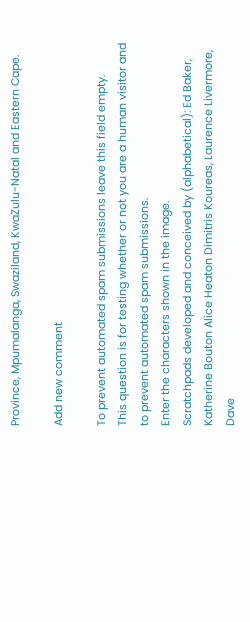Province, Mpumalanga, Swaziland, KwaZulu-Natal and Eastern Cape.

Add new comment

To prevent automated spam submissions leave this field empty.
This question is for testing whether or not you are a human visitor and to prevent automated spam submissions.
Enter the characters shown in the image.
Scratchpads developed and conceived by (alphabetical): Ed Baker, Katherine Bouton Alice Heaton Dimitris Koureas, Laurence Livermore, Dave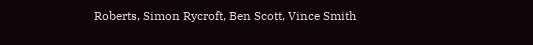Roberts, Simon Rycroft, Ben Scott, Vince Smith